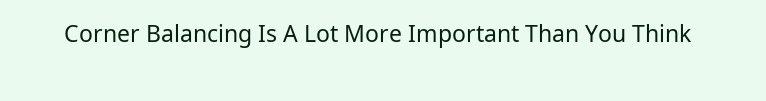Corner Balancing Is A Lot More Important Than You Think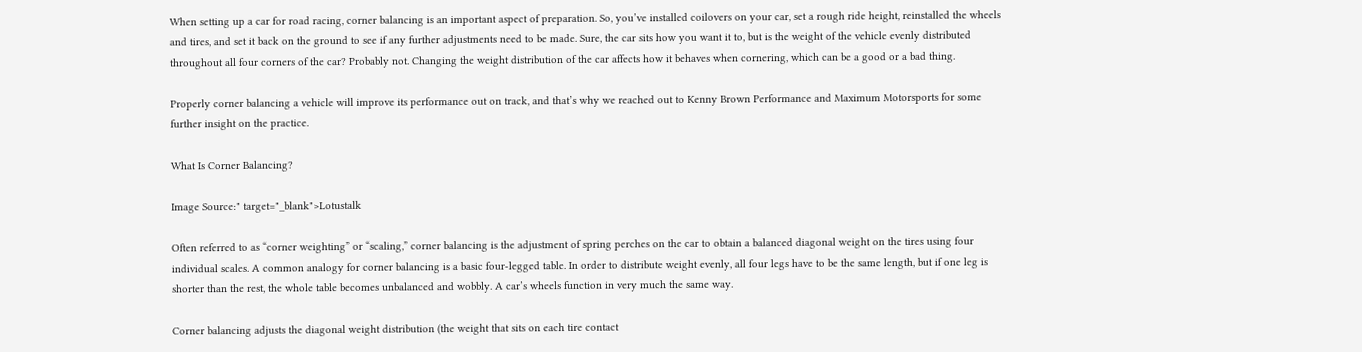When setting up a car for road racing, corner balancing is an important aspect of preparation. So, you’ve installed coilovers on your car, set a rough ride height, reinstalled the wheels and tires, and set it back on the ground to see if any further adjustments need to be made. Sure, the car sits how you want it to, but is the weight of the vehicle evenly distributed throughout all four corners of the car? Probably not. Changing the weight distribution of the car affects how it behaves when cornering, which can be a good or a bad thing.

Properly corner balancing a vehicle will improve its performance out on track, and that’s why we reached out to Kenny Brown Performance and Maximum Motorsports for some further insight on the practice.

What Is Corner Balancing?

Image Source:" target="_blank">Lotustalk

Often referred to as “corner weighting” or “scaling,” corner balancing is the adjustment of spring perches on the car to obtain a balanced diagonal weight on the tires using four individual scales. A common analogy for corner balancing is a basic four-legged table. In order to distribute weight evenly, all four legs have to be the same length, but if one leg is shorter than the rest, the whole table becomes unbalanced and wobbly. A car’s wheels function in very much the same way.

Corner balancing adjusts the diagonal weight distribution (the weight that sits on each tire contact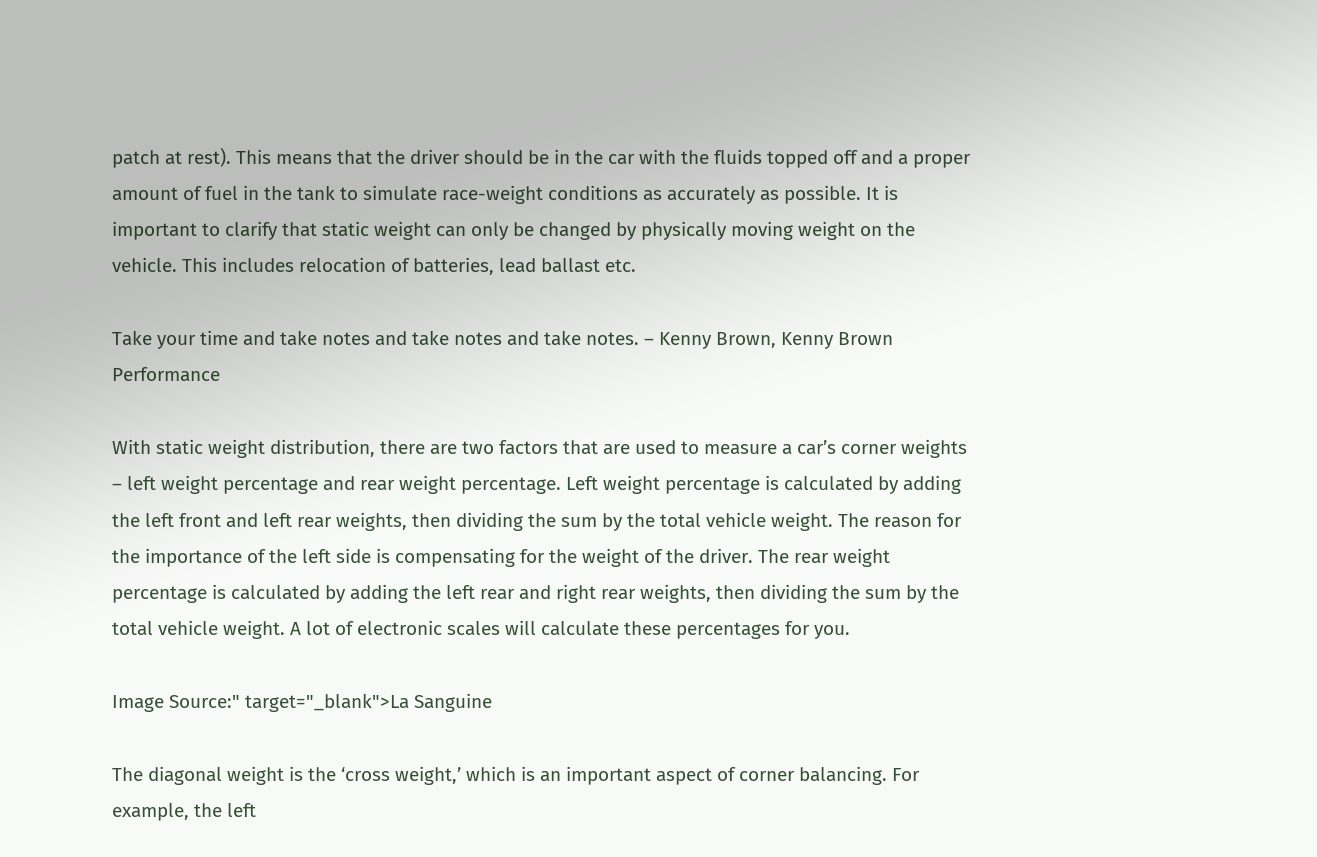patch at rest). This means that the driver should be in the car with the fluids topped off and a proper amount of fuel in the tank to simulate race-weight conditions as accurately as possible. It is important to clarify that static weight can only be changed by physically moving weight on the vehicle. This includes relocation of batteries, lead ballast etc.

Take your time and take notes and take notes and take notes. – Kenny Brown, Kenny Brown Performance

With static weight distribution, there are two factors that are used to measure a car’s corner weights – left weight percentage and rear weight percentage. Left weight percentage is calculated by adding the left front and left rear weights, then dividing the sum by the total vehicle weight. The reason for the importance of the left side is compensating for the weight of the driver. The rear weight percentage is calculated by adding the left rear and right rear weights, then dividing the sum by the total vehicle weight. A lot of electronic scales will calculate these percentages for you.

Image Source:" target="_blank">La Sanguine

The diagonal weight is the ‘cross weight,’ which is an important aspect of corner balancing. For example, the left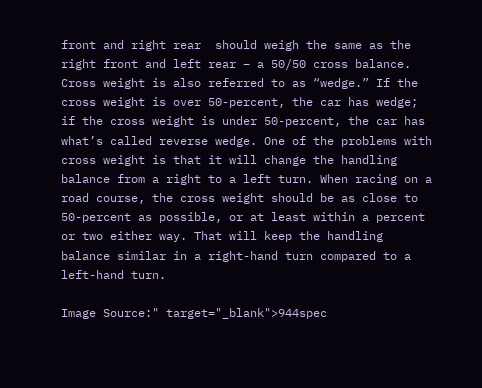front and right rear  should weigh the same as the right front and left rear – a 50/50 cross balance. Cross weight is also referred to as “wedge.” If the cross weight is over 50-percent, the car has wedge; if the cross weight is under 50-percent, the car has what’s called reverse wedge. One of the problems with cross weight is that it will change the handling balance from a right to a left turn. When racing on a road course, the cross weight should be as close to 50-percent as possible, or at least within a percent or two either way. That will keep the handling balance similar in a right-hand turn compared to a left-hand turn.

Image Source:" target="_blank">944spec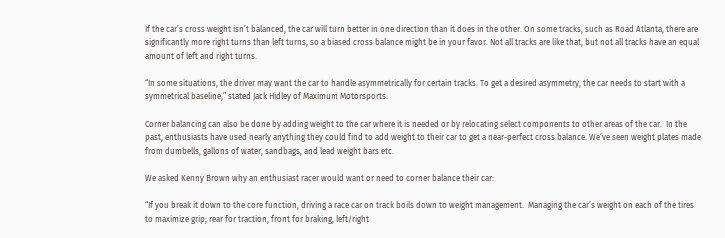If the car’s cross weight isn’t balanced, the car will turn better in one direction than it does in the other. On some tracks, such as Road Atlanta, there are significantly more right turns than left turns, so a biased cross balance might be in your favor. Not all tracks are like that, but not all tracks have an equal amount of left and right turns.

“In some situations, the driver may want the car to handle asymmetrically for certain tracks. To get a desired asymmetry, the car needs to start with a symmetrical baseline,” stated Jack Hidley of Maximum Motorsports.

Corner balancing can also be done by adding weight to the car where it is needed or by relocating select components to other areas of the car.  In the past, enthusiasts have used nearly anything they could find to add weight to their car to get a near-perfect cross balance. We’ve seen weight plates made from dumbells, gallons of water, sandbags, and lead weight bars etc.

We asked Kenny Brown why an enthusiast racer would want or need to corner balance their car:

“If you break it down to the core function, driving a race car on track boils down to weight management.  Managing the car’s weight on each of the tires to maximize grip; rear for traction, front for braking, left/right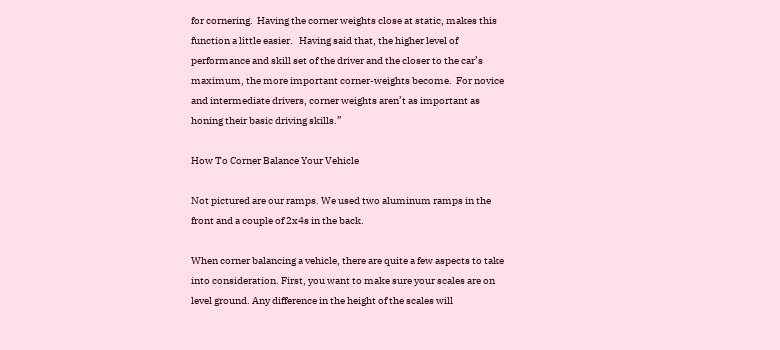for cornering.  Having the corner weights close at static, makes this function a little easier.   Having said that, the higher level of performance and skill set of the driver and the closer to the car’s maximum, the more important corner-weights become.  For novice and intermediate drivers, corner weights aren’t as important as honing their basic driving skills.”

How To Corner Balance Your Vehicle

Not pictured are our ramps. We used two aluminum ramps in the front and a couple of 2x4s in the back.

When corner balancing a vehicle, there are quite a few aspects to take into consideration. First, you want to make sure your scales are on level ground. Any difference in the height of the scales will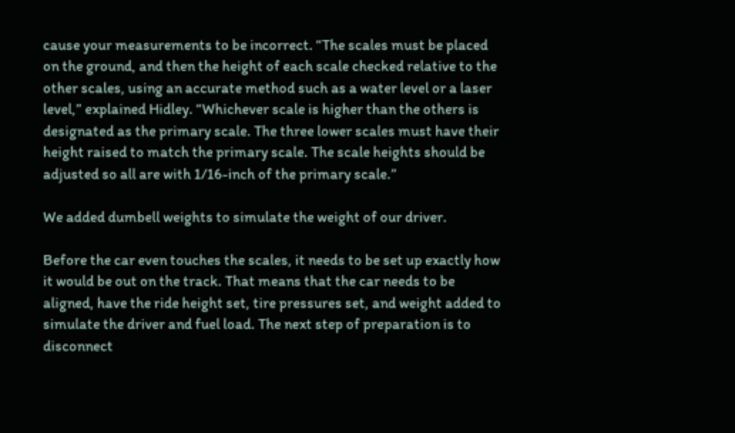cause your measurements to be incorrect. “The scales must be placed on the ground, and then the height of each scale checked relative to the other scales, using an accurate method such as a water level or a laser level,” explained Hidley. “Whichever scale is higher than the others is designated as the primary scale. The three lower scales must have their height raised to match the primary scale. The scale heights should be adjusted so all are with 1/16-inch of the primary scale.”

We added dumbell weights to simulate the weight of our driver.

Before the car even touches the scales, it needs to be set up exactly how it would be out on the track. That means that the car needs to be aligned, have the ride height set, tire pressures set, and weight added to simulate the driver and fuel load. The next step of preparation is to disconnect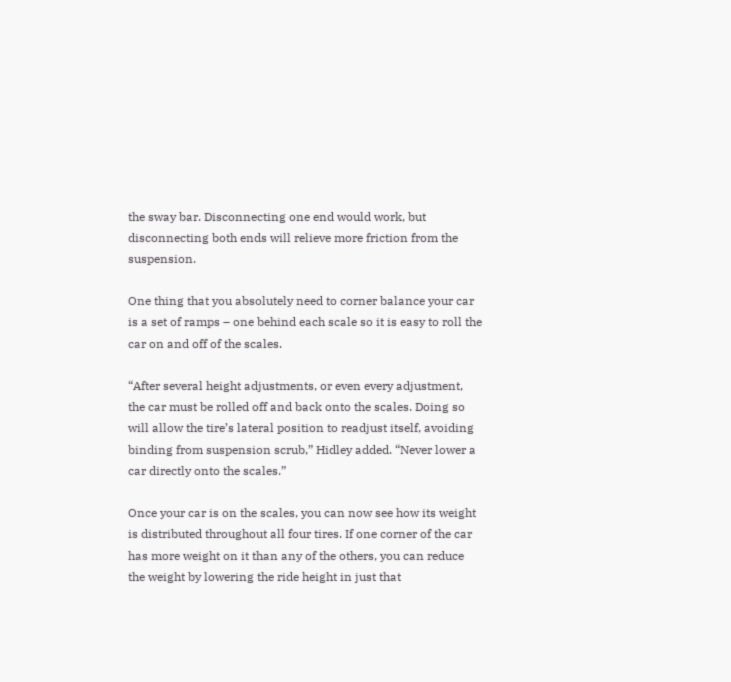the sway bar. Disconnecting one end would work, but disconnecting both ends will relieve more friction from the suspension.

One thing that you absolutely need to corner balance your car is a set of ramps – one behind each scale so it is easy to roll the car on and off of the scales.

“After several height adjustments, or even every adjustment, the car must be rolled off and back onto the scales. Doing so will allow the tire’s lateral position to readjust itself, avoiding binding from suspension scrub,” Hidley added. “Never lower a car directly onto the scales.”

Once your car is on the scales, you can now see how its weight is distributed throughout all four tires. If one corner of the car has more weight on it than any of the others, you can reduce the weight by lowering the ride height in just that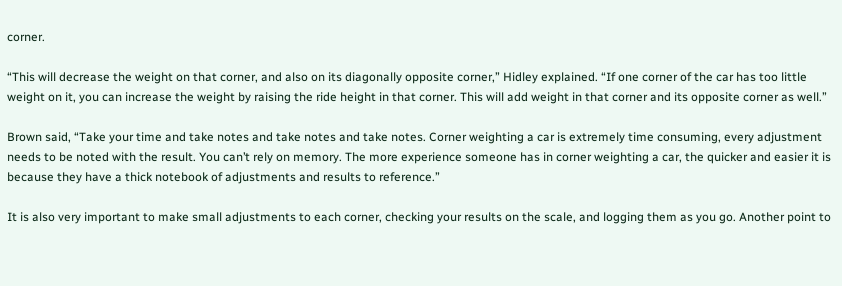corner.

“This will decrease the weight on that corner, and also on its diagonally opposite corner,” Hidley explained. “If one corner of the car has too little weight on it, you can increase the weight by raising the ride height in that corner. This will add weight in that corner and its opposite corner as well.”

Brown said, “Take your time and take notes and take notes and take notes. Corner weighting a car is extremely time consuming, every adjustment needs to be noted with the result. You can’t rely on memory. The more experience someone has in corner weighting a car, the quicker and easier it is because they have a thick notebook of adjustments and results to reference.”

It is also very important to make small adjustments to each corner, checking your results on the scale, and logging them as you go. Another point to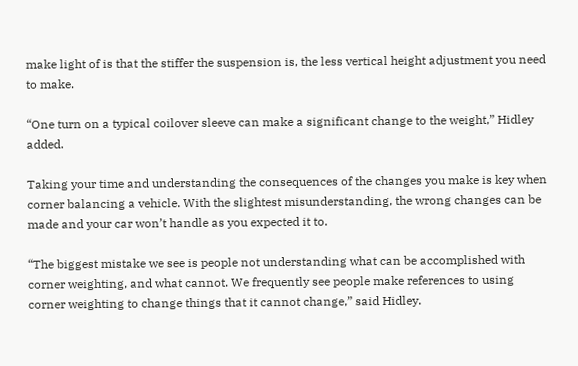make light of is that the stiffer the suspension is, the less vertical height adjustment you need to make.

“One turn on a typical coilover sleeve can make a significant change to the weight,” Hidley added.

Taking your time and understanding the consequences of the changes you make is key when corner balancing a vehicle. With the slightest misunderstanding, the wrong changes can be made and your car won’t handle as you expected it to.

“The biggest mistake we see is people not understanding what can be accomplished with corner weighting, and what cannot. We frequently see people make references to using corner weighting to change things that it cannot change,” said Hidley.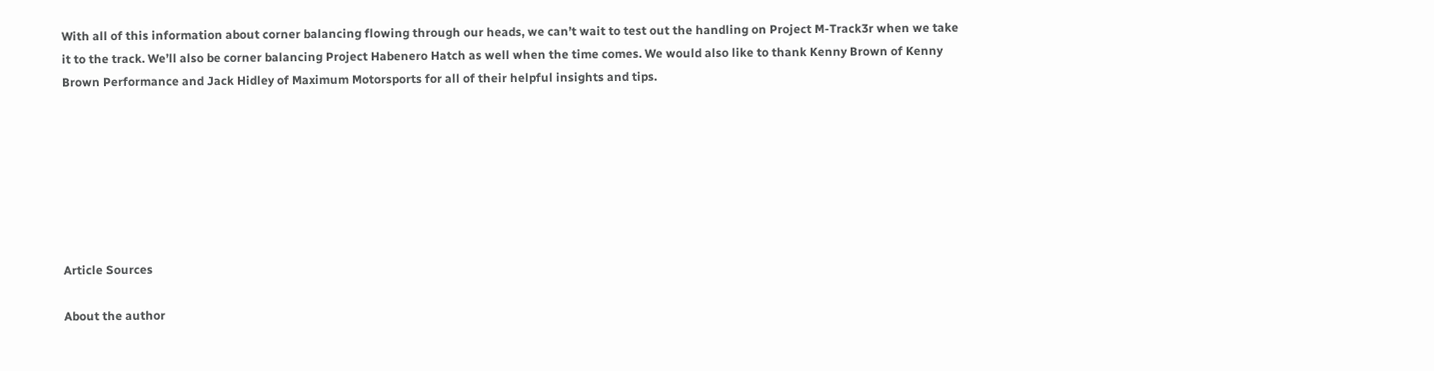With all of this information about corner balancing flowing through our heads, we can’t wait to test out the handling on Project M-Track3r when we take it to the track. We’ll also be corner balancing Project Habenero Hatch as well when the time comes. We would also like to thank Kenny Brown of Kenny Brown Performance and Jack Hidley of Maximum Motorsports for all of their helpful insights and tips.







Article Sources

About the author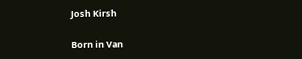Josh Kirsh

Born in Van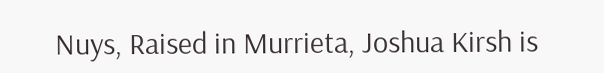Nuys, Raised in Murrieta, Joshua Kirsh is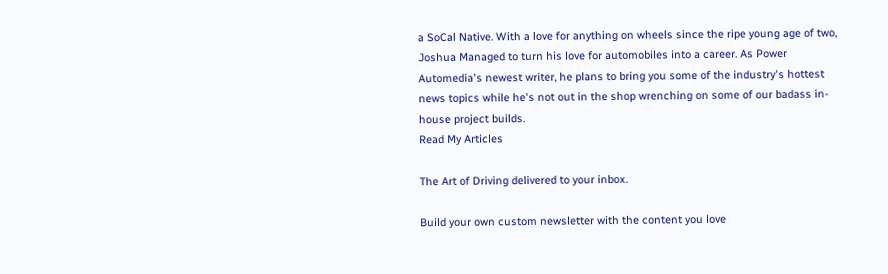a SoCal Native. With a love for anything on wheels since the ripe young age of two, Joshua Managed to turn his love for automobiles into a career. As Power Automedia's newest writer, he plans to bring you some of the industry's hottest news topics while he's not out in the shop wrenching on some of our badass in-house project builds.
Read My Articles

The Art of Driving delivered to your inbox.

Build your own custom newsletter with the content you love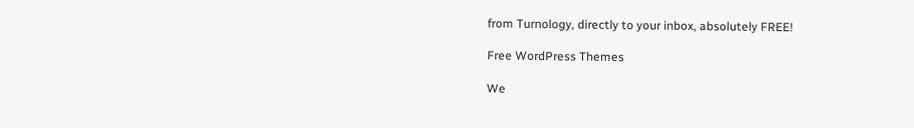from Turnology, directly to your inbox, absolutely FREE!

Free WordPress Themes

We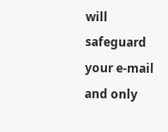will safeguard your e-mail and only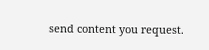send content you request.